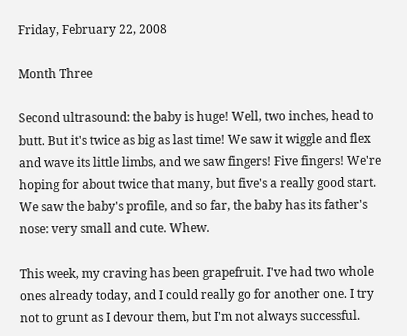Friday, February 22, 2008

Month Three

Second ultrasound: the baby is huge! Well, two inches, head to butt. But it's twice as big as last time! We saw it wiggle and flex and wave its little limbs, and we saw fingers! Five fingers! We're hoping for about twice that many, but five's a really good start. We saw the baby's profile, and so far, the baby has its father's nose: very small and cute. Whew.

This week, my craving has been grapefruit. I've had two whole ones already today, and I could really go for another one. I try not to grunt as I devour them, but I'm not always successful.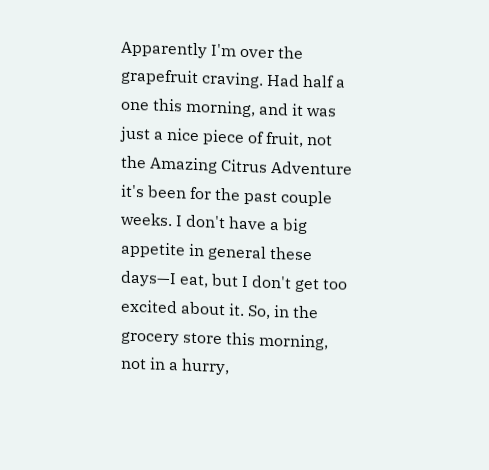Apparently I'm over the grapefruit craving. Had half a one this morning, and it was just a nice piece of fruit, not the Amazing Citrus Adventure it's been for the past couple weeks. I don't have a big appetite in general these days—I eat, but I don't get too excited about it. So, in the grocery store this morning, not in a hurry,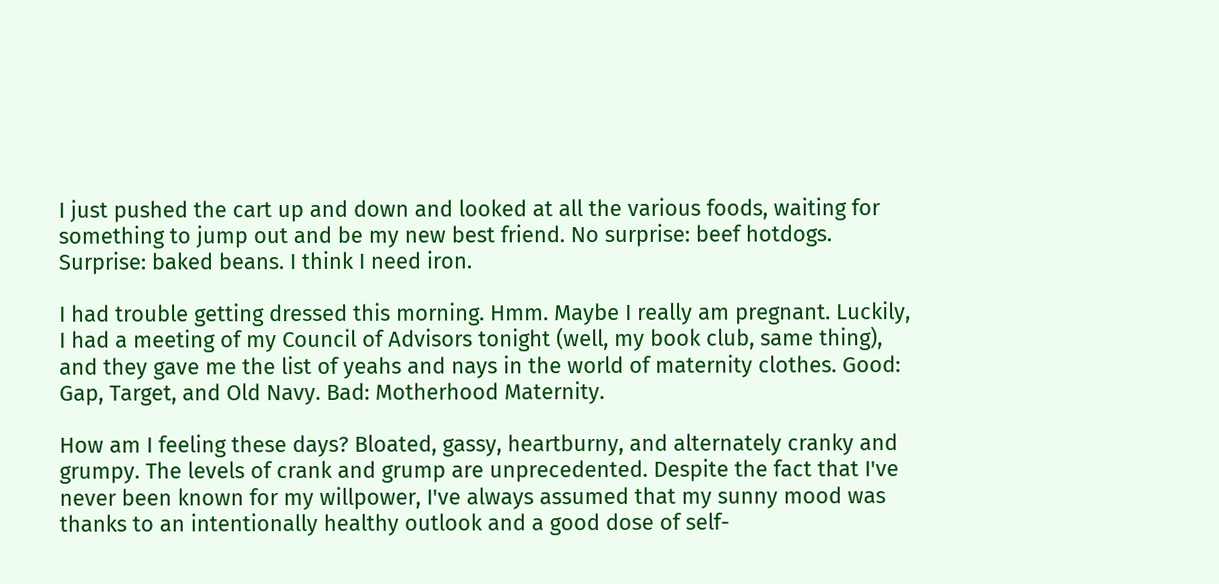I just pushed the cart up and down and looked at all the various foods, waiting for something to jump out and be my new best friend. No surprise: beef hotdogs. Surprise: baked beans. I think I need iron.

I had trouble getting dressed this morning. Hmm. Maybe I really am pregnant. Luckily, I had a meeting of my Council of Advisors tonight (well, my book club, same thing), and they gave me the list of yeahs and nays in the world of maternity clothes. Good: Gap, Target, and Old Navy. Bad: Motherhood Maternity.

How am I feeling these days? Bloated, gassy, heartburny, and alternately cranky and grumpy. The levels of crank and grump are unprecedented. Despite the fact that I've never been known for my willpower, I've always assumed that my sunny mood was thanks to an intentionally healthy outlook and a good dose of self-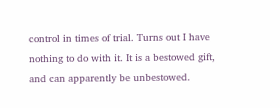control in times of trial. Turns out I have nothing to do with it. It is a bestowed gift, and can apparently be unbestowed.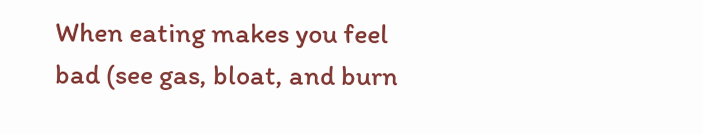When eating makes you feel bad (see gas, bloat, and burn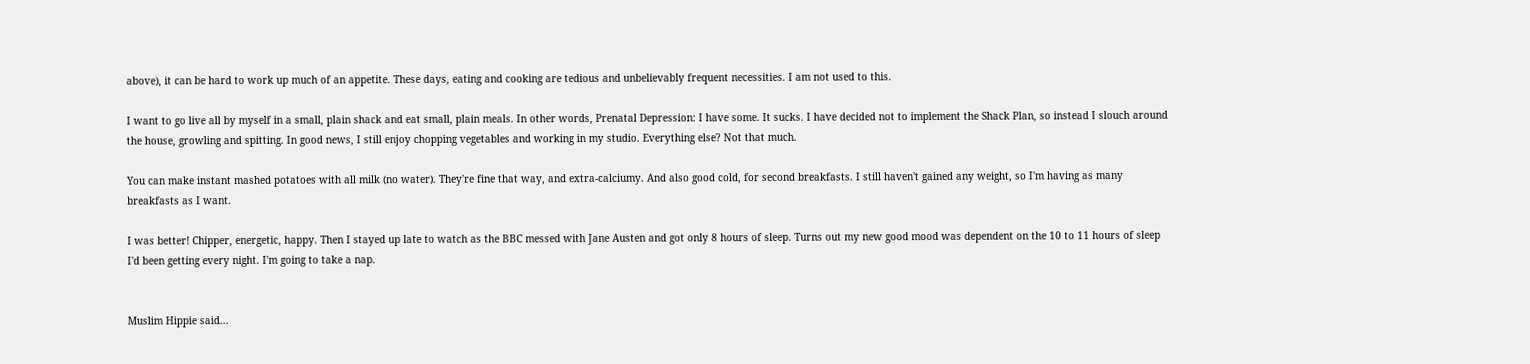above), it can be hard to work up much of an appetite. These days, eating and cooking are tedious and unbelievably frequent necessities. I am not used to this.

I want to go live all by myself in a small, plain shack and eat small, plain meals. In other words, Prenatal Depression: I have some. It sucks. I have decided not to implement the Shack Plan, so instead I slouch around the house, growling and spitting. In good news, I still enjoy chopping vegetables and working in my studio. Everything else? Not that much.

You can make instant mashed potatoes with all milk (no water). They're fine that way, and extra-calciumy. And also good cold, for second breakfasts. I still haven't gained any weight, so I'm having as many breakfasts as I want.

I was better! Chipper, energetic, happy. Then I stayed up late to watch as the BBC messed with Jane Austen and got only 8 hours of sleep. Turns out my new good mood was dependent on the 10 to 11 hours of sleep I'd been getting every night. I'm going to take a nap.


Muslim Hippie said...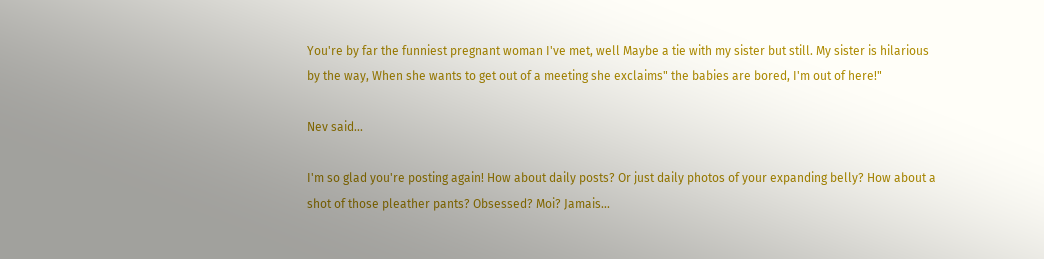You're by far the funniest pregnant woman I've met, well Maybe a tie with my sister but still. My sister is hilarious by the way, When she wants to get out of a meeting she exclaims" the babies are bored, I'm out of here!"

Nev said...

I'm so glad you're posting again! How about daily posts? Or just daily photos of your expanding belly? How about a shot of those pleather pants? Obsessed? Moi? Jamais...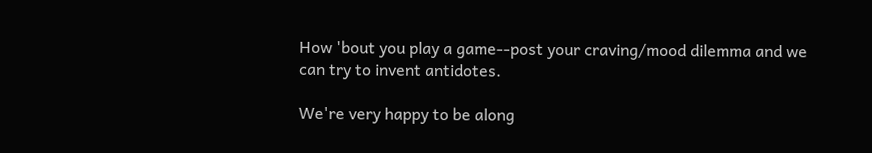How 'bout you play a game--post your craving/mood dilemma and we can try to invent antidotes.

We're very happy to be along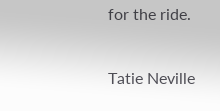for the ride.

Tatie Neville